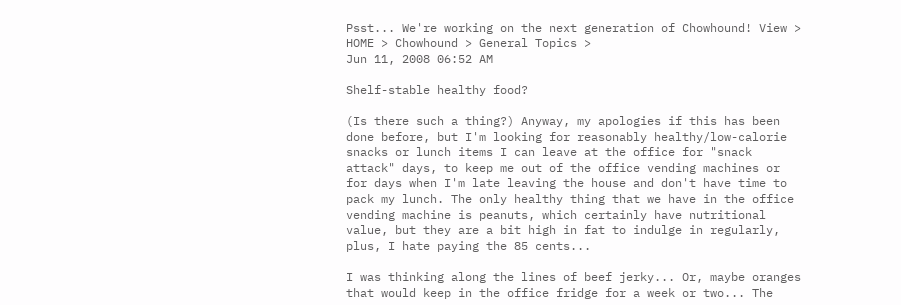Psst... We're working on the next generation of Chowhound! View >
HOME > Chowhound > General Topics >
Jun 11, 2008 06:52 AM

Shelf-stable healthy food?

(Is there such a thing?) Anyway, my apologies if this has been done before, but I'm looking for reasonably healthy/low-calorie snacks or lunch items I can leave at the office for "snack attack" days, to keep me out of the office vending machines or for days when I'm late leaving the house and don't have time to pack my lunch. The only healthy thing that we have in the office vending machine is peanuts, which certainly have nutritional value, but they are a bit high in fat to indulge in regularly, plus, I hate paying the 85 cents...

I was thinking along the lines of beef jerky... Or, maybe oranges that would keep in the office fridge for a week or two... The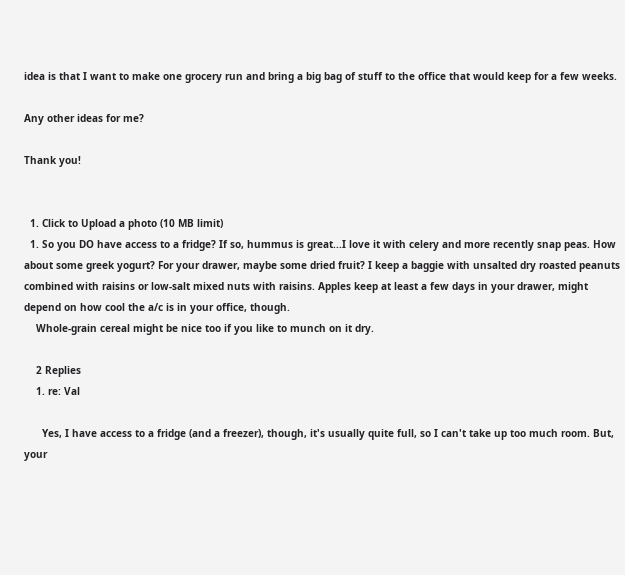idea is that I want to make one grocery run and bring a big bag of stuff to the office that would keep for a few weeks.

Any other ideas for me?

Thank you!


  1. Click to Upload a photo (10 MB limit)
  1. So you DO have access to a fridge? If so, hummus is great...I love it with celery and more recently snap peas. How about some greek yogurt? For your drawer, maybe some dried fruit? I keep a baggie with unsalted dry roasted peanuts combined with raisins or low-salt mixed nuts with raisins. Apples keep at least a few days in your drawer, might depend on how cool the a/c is in your office, though.
    Whole-grain cereal might be nice too if you like to munch on it dry.

    2 Replies
    1. re: Val

      Yes, I have access to a fridge (and a freezer), though, it's usually quite full, so I can't take up too much room. But, your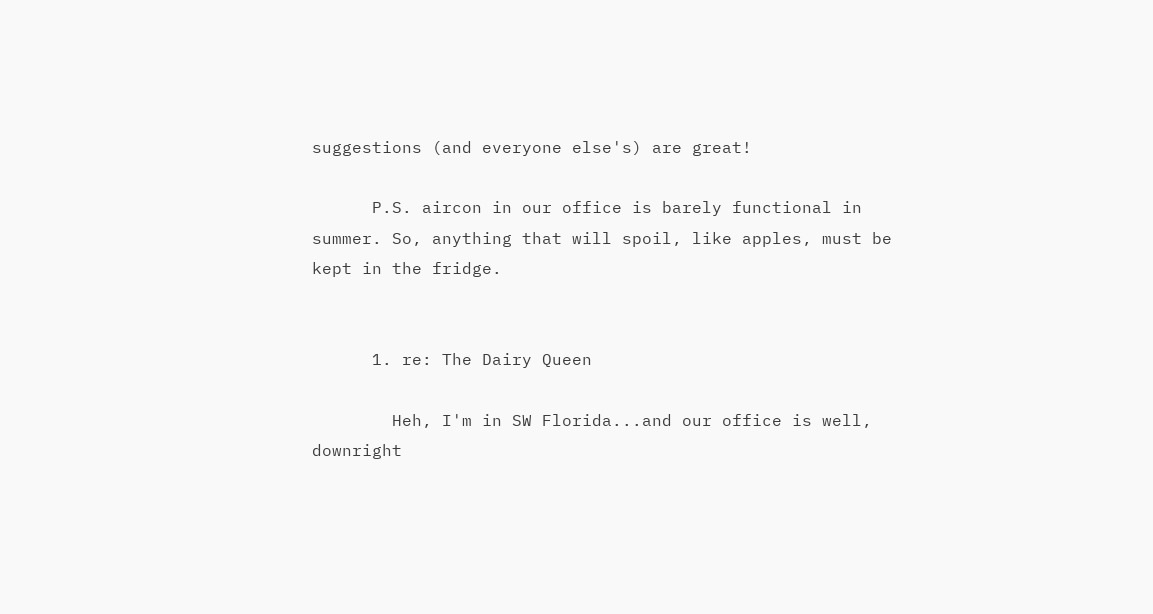suggestions (and everyone else's) are great!

      P.S. aircon in our office is barely functional in summer. So, anything that will spoil, like apples, must be kept in the fridge.


      1. re: The Dairy Queen

        Heh, I'm in SW Florida...and our office is well, downright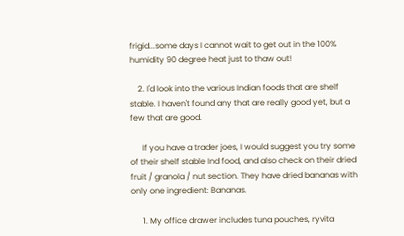frigid...some days I cannot wait to get out in the 100% humidity 90 degree heat just to thaw out!

    2. I'd look into the various Indian foods that are shelf stable. I haven't found any that are really good yet, but a few that are good.

      If you have a trader joes, I would suggest you try some of their shelf stable Ind food, and also check on their dried fruit / granola / nut section. They have dried bananas with only one ingredient: Bananas.

      1. My office drawer includes tuna pouches, ryvita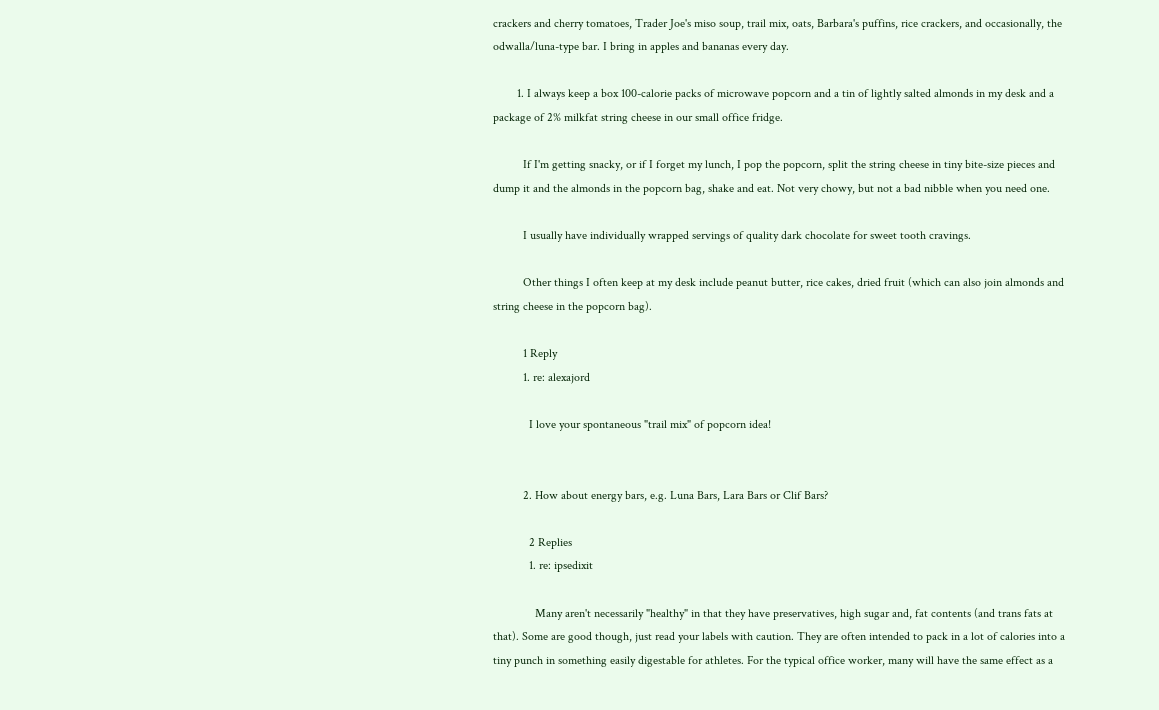crackers and cherry tomatoes, Trader Joe's miso soup, trail mix, oats, Barbara's puffins, rice crackers, and occasionally, the odwalla/luna-type bar. I bring in apples and bananas every day.

        1. I always keep a box 100-calorie packs of microwave popcorn and a tin of lightly salted almonds in my desk and a package of 2% milkfat string cheese in our small office fridge.

          If I'm getting snacky, or if I forget my lunch, I pop the popcorn, split the string cheese in tiny bite-size pieces and dump it and the almonds in the popcorn bag, shake and eat. Not very chowy, but not a bad nibble when you need one.

          I usually have individually wrapped servings of quality dark chocolate for sweet tooth cravings.

          Other things I often keep at my desk include peanut butter, rice cakes, dried fruit (which can also join almonds and string cheese in the popcorn bag).

          1 Reply
          1. re: alexajord

            I love your spontaneous "trail mix" of popcorn idea!


          2. How about energy bars, e.g. Luna Bars, Lara Bars or Clif Bars?

            2 Replies
            1. re: ipsedixit

              Many aren't necessarily "healthy" in that they have preservatives, high sugar and, fat contents (and trans fats at that). Some are good though, just read your labels with caution. They are often intended to pack in a lot of calories into a tiny punch in something easily digestable for athletes. For the typical office worker, many will have the same effect as a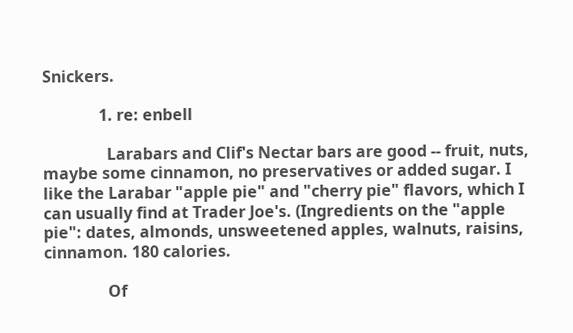Snickers.

              1. re: enbell

                Larabars and Clif's Nectar bars are good -- fruit, nuts, maybe some cinnamon, no preservatives or added sugar. I like the Larabar "apple pie" and "cherry pie" flavors, which I can usually find at Trader Joe's. (Ingredients on the "apple pie": dates, almonds, unsweetened apples, walnuts, raisins, cinnamon. 180 calories.

                Of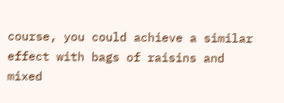course, you could achieve a similar effect with bags of raisins and mixed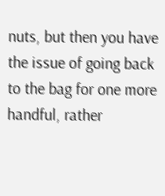nuts, but then you have the issue of going back to the bag for one more handful, rather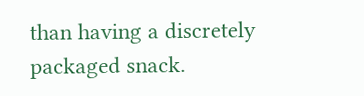than having a discretely packaged snack.